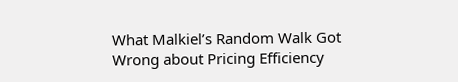What Malkiel’s Random Walk Got Wrong about Pricing Efficiency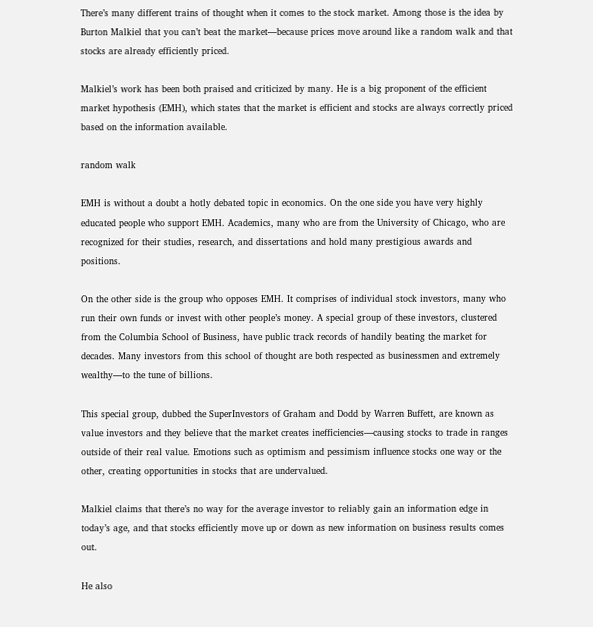There’s many different trains of thought when it comes to the stock market. Among those is the idea by Burton Malkiel that you can’t beat the market—because prices move around like a random walk and that stocks are already efficiently priced.

Malkiel’s work has been both praised and criticized by many. He is a big proponent of the efficient market hypothesis (EMH), which states that the market is efficient and stocks are always correctly priced based on the information available.

random walk

EMH is without a doubt a hotly debated topic in economics. On the one side you have very highly educated people who support EMH. Academics, many who are from the University of Chicago, who are recognized for their studies, research, and dissertations and hold many prestigious awards and positions.

On the other side is the group who opposes EMH. It comprises of individual stock investors, many who run their own funds or invest with other people’s money. A special group of these investors, clustered from the Columbia School of Business, have public track records of handily beating the market for decades. Many investors from this school of thought are both respected as businessmen and extremely wealthy—to the tune of billions.

This special group, dubbed the SuperInvestors of Graham and Dodd by Warren Buffett, are known as value investors and they believe that the market creates inefficiencies—causing stocks to trade in ranges outside of their real value. Emotions such as optimism and pessimism influence stocks one way or the other, creating opportunities in stocks that are undervalued.

Malkiel claims that there’s no way for the average investor to reliably gain an information edge in today’s age, and that stocks efficiently move up or down as new information on business results comes out.

He also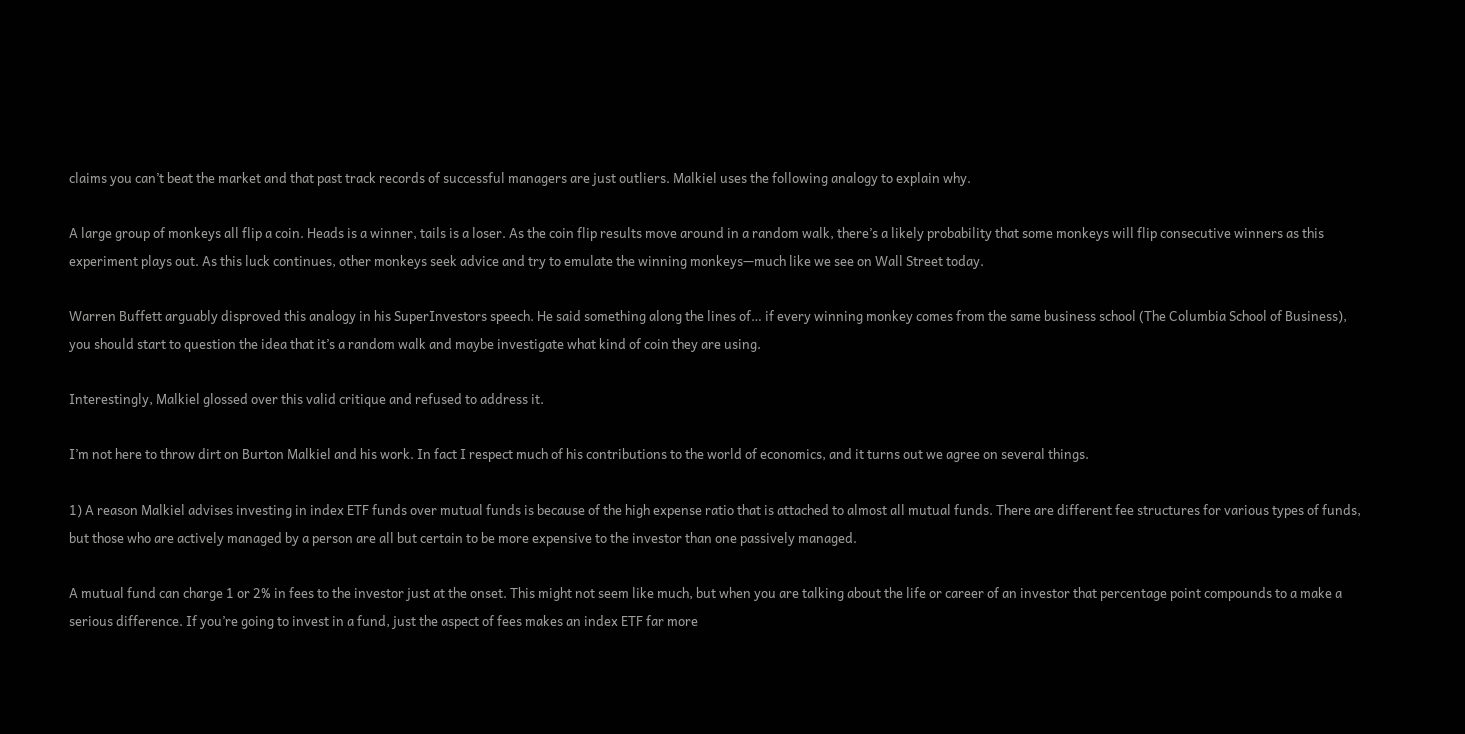claims you can’t beat the market and that past track records of successful managers are just outliers. Malkiel uses the following analogy to explain why.

A large group of monkeys all flip a coin. Heads is a winner, tails is a loser. As the coin flip results move around in a random walk, there’s a likely probability that some monkeys will flip consecutive winners as this experiment plays out. As this luck continues, other monkeys seek advice and try to emulate the winning monkeys—much like we see on Wall Street today.

Warren Buffett arguably disproved this analogy in his SuperInvestors speech. He said something along the lines of… if every winning monkey comes from the same business school (The Columbia School of Business), you should start to question the idea that it’s a random walk and maybe investigate what kind of coin they are using.

Interestingly, Malkiel glossed over this valid critique and refused to address it.

I’m not here to throw dirt on Burton Malkiel and his work. In fact I respect much of his contributions to the world of economics, and it turns out we agree on several things.

1) A reason Malkiel advises investing in index ETF funds over mutual funds is because of the high expense ratio that is attached to almost all mutual funds. There are different fee structures for various types of funds, but those who are actively managed by a person are all but certain to be more expensive to the investor than one passively managed.

A mutual fund can charge 1 or 2% in fees to the investor just at the onset. This might not seem like much, but when you are talking about the life or career of an investor that percentage point compounds to a make a serious difference. If you’re going to invest in a fund, just the aspect of fees makes an index ETF far more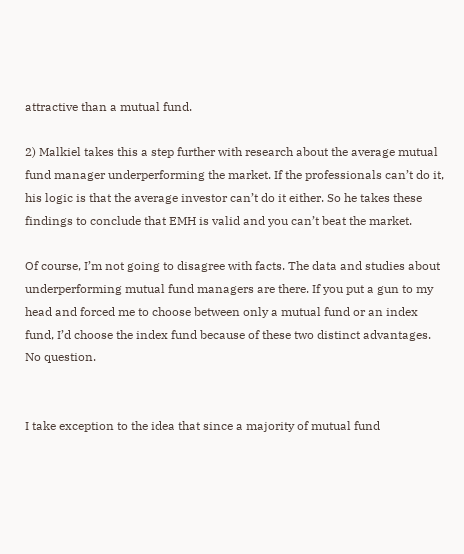attractive than a mutual fund.

2) Malkiel takes this a step further with research about the average mutual fund manager underperforming the market. If the professionals can’t do it, his logic is that the average investor can’t do it either. So he takes these findings to conclude that EMH is valid and you can’t beat the market.

Of course, I’m not going to disagree with facts. The data and studies about underperforming mutual fund managers are there. If you put a gun to my head and forced me to choose between only a mutual fund or an index fund, I’d choose the index fund because of these two distinct advantages. No question.


I take exception to the idea that since a majority of mutual fund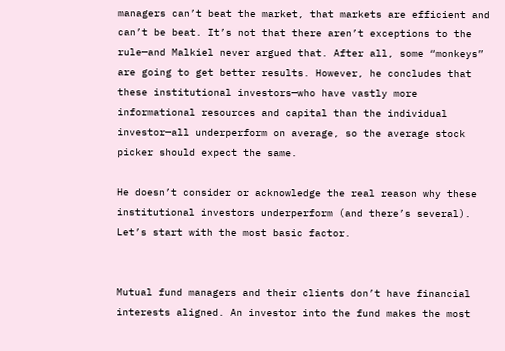managers can’t beat the market, that markets are efficient and can’t be beat. It’s not that there aren’t exceptions to the rule—and Malkiel never argued that. After all, some “monkeys” are going to get better results. However, he concludes that these institutional investors—who have vastly more informational resources and capital than the individual investor—all underperform on average, so the average stock picker should expect the same.

He doesn’t consider or acknowledge the real reason why these institutional investors underperform (and there’s several). Let’s start with the most basic factor.


Mutual fund managers and their clients don’t have financial interests aligned. An investor into the fund makes the most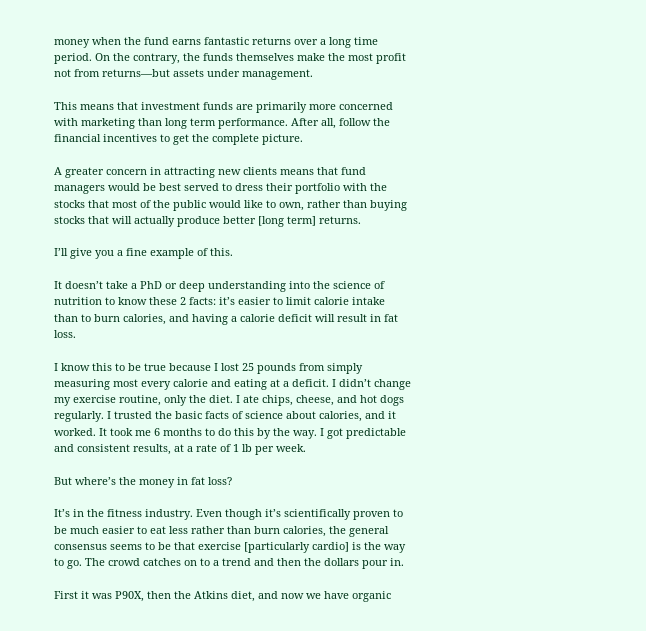money when the fund earns fantastic returns over a long time period. On the contrary, the funds themselves make the most profit not from returns—but assets under management.

This means that investment funds are primarily more concerned with marketing than long term performance. After all, follow the financial incentives to get the complete picture.

A greater concern in attracting new clients means that fund managers would be best served to dress their portfolio with the stocks that most of the public would like to own, rather than buying stocks that will actually produce better [long term] returns.

I’ll give you a fine example of this.

It doesn’t take a PhD or deep understanding into the science of nutrition to know these 2 facts: it’s easier to limit calorie intake than to burn calories, and having a calorie deficit will result in fat loss.

I know this to be true because I lost 25 pounds from simply measuring most every calorie and eating at a deficit. I didn’t change my exercise routine, only the diet. I ate chips, cheese, and hot dogs regularly. I trusted the basic facts of science about calories, and it worked. It took me 6 months to do this by the way. I got predictable and consistent results, at a rate of 1 lb per week.

But where’s the money in fat loss?

It’s in the fitness industry. Even though it’s scientifically proven to be much easier to eat less rather than burn calories, the general consensus seems to be that exercise [particularly cardio] is the way to go. The crowd catches on to a trend and then the dollars pour in.

First it was P90X, then the Atkins diet, and now we have organic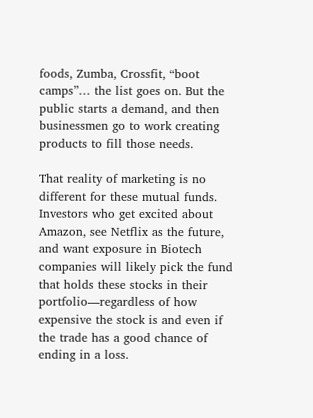foods, Zumba, Crossfit, “boot camps”… the list goes on. But the public starts a demand, and then businessmen go to work creating products to fill those needs.

That reality of marketing is no different for these mutual funds. Investors who get excited about Amazon, see Netflix as the future, and want exposure in Biotech companies will likely pick the fund that holds these stocks in their portfolio—regardless of how expensive the stock is and even if the trade has a good chance of ending in a loss.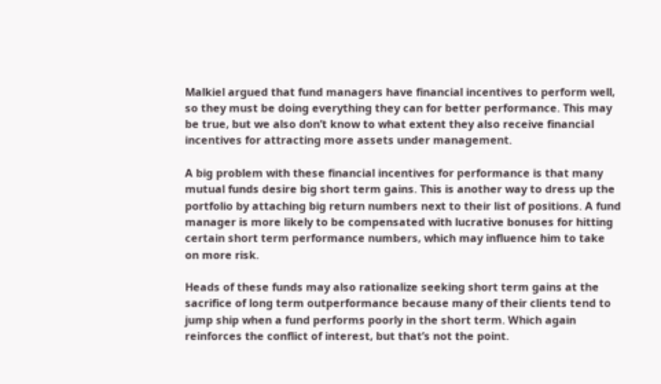Malkiel argued that fund managers have financial incentives to perform well, so they must be doing everything they can for better performance. This may be true, but we also don’t know to what extent they also receive financial incentives for attracting more assets under management.

A big problem with these financial incentives for performance is that many mutual funds desire big short term gains. This is another way to dress up the portfolio by attaching big return numbers next to their list of positions. A fund manager is more likely to be compensated with lucrative bonuses for hitting certain short term performance numbers, which may influence him to take on more risk.

Heads of these funds may also rationalize seeking short term gains at the sacrifice of long term outperformance because many of their clients tend to jump ship when a fund performs poorly in the short term. Which again reinforces the conflict of interest, but that’s not the point.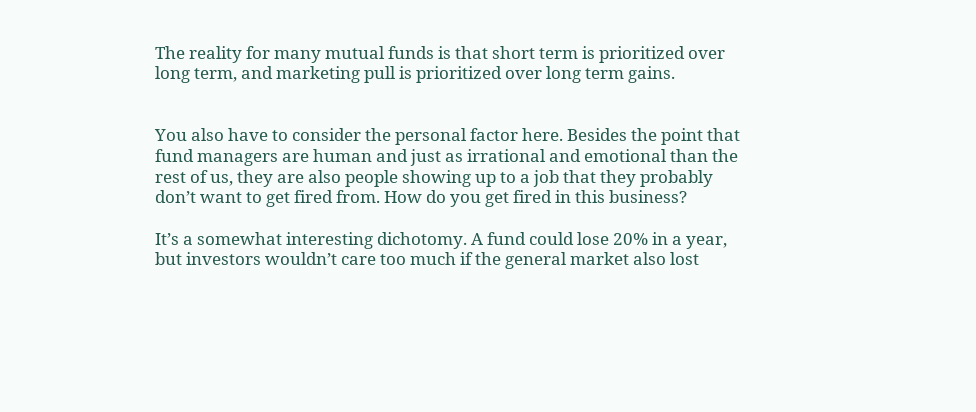The reality for many mutual funds is that short term is prioritized over long term, and marketing pull is prioritized over long term gains.


You also have to consider the personal factor here. Besides the point that fund managers are human and just as irrational and emotional than the rest of us, they are also people showing up to a job that they probably don’t want to get fired from. How do you get fired in this business?

It’s a somewhat interesting dichotomy. A fund could lose 20% in a year, but investors wouldn’t care too much if the general market also lost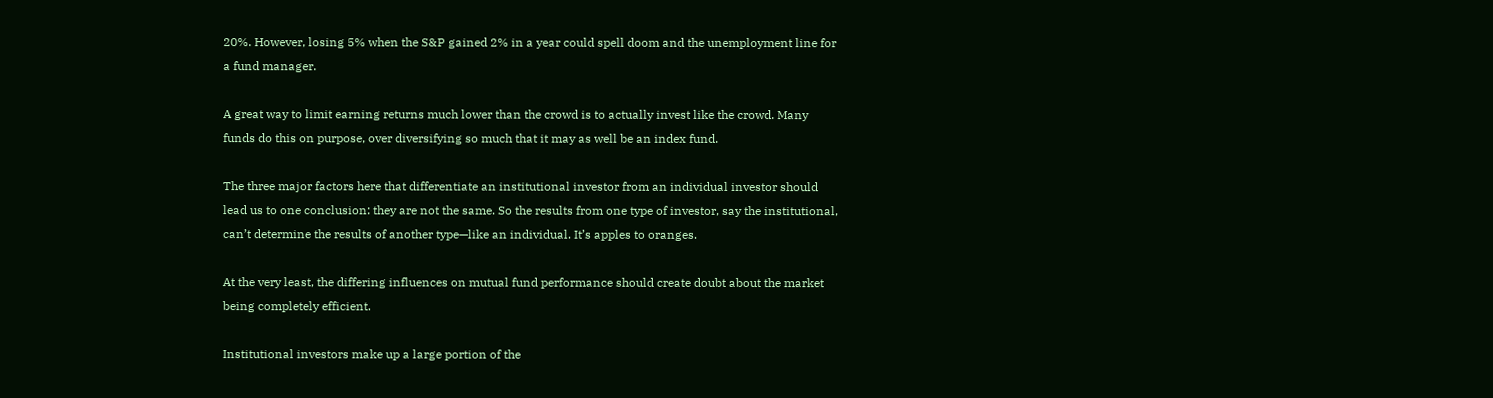20%. However, losing 5% when the S&P gained 2% in a year could spell doom and the unemployment line for a fund manager.

A great way to limit earning returns much lower than the crowd is to actually invest like the crowd. Many funds do this on purpose, over diversifying so much that it may as well be an index fund.

The three major factors here that differentiate an institutional investor from an individual investor should lead us to one conclusion: they are not the same. So the results from one type of investor, say the institutional, can’t determine the results of another type—like an individual. It’s apples to oranges.

At the very least, the differing influences on mutual fund performance should create doubt about the market being completely efficient.

Institutional investors make up a large portion of the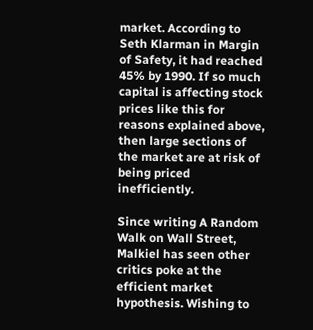market. According to Seth Klarman in Margin of Safety, it had reached 45% by 1990. If so much capital is affecting stock prices like this for reasons explained above, then large sections of the market are at risk of being priced inefficiently.

Since writing A Random Walk on Wall Street, Malkiel has seen other critics poke at the efficient market hypothesis. Wishing to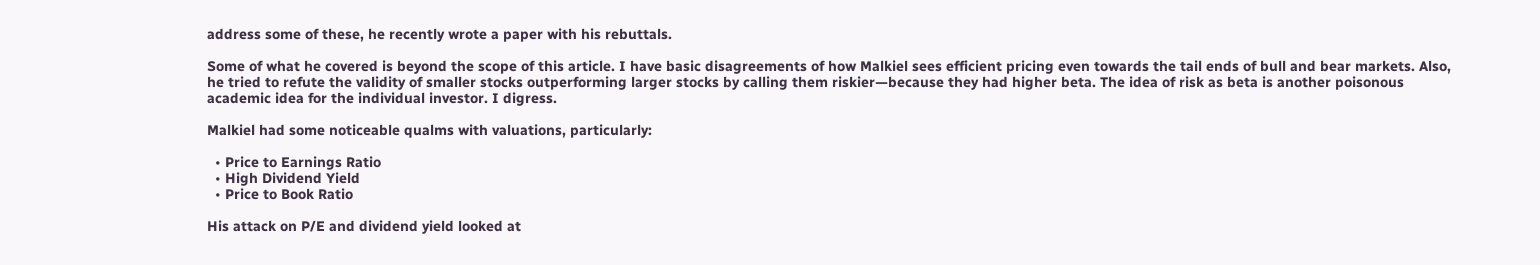address some of these, he recently wrote a paper with his rebuttals.

Some of what he covered is beyond the scope of this article. I have basic disagreements of how Malkiel sees efficient pricing even towards the tail ends of bull and bear markets. Also, he tried to refute the validity of smaller stocks outperforming larger stocks by calling them riskier—because they had higher beta. The idea of risk as beta is another poisonous academic idea for the individual investor. I digress.

Malkiel had some noticeable qualms with valuations, particularly:

  • Price to Earnings Ratio
  • High Dividend Yield
  • Price to Book Ratio

His attack on P/E and dividend yield looked at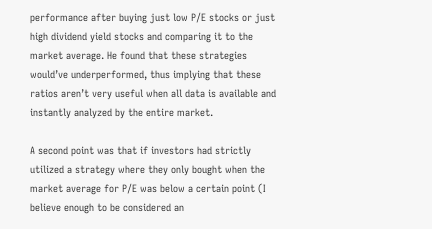performance after buying just low P/E stocks or just high dividend yield stocks and comparing it to the market average. He found that these strategies would’ve underperformed, thus implying that these ratios aren’t very useful when all data is available and instantly analyzed by the entire market.

A second point was that if investors had strictly utilized a strategy where they only bought when the market average for P/E was below a certain point (I believe enough to be considered an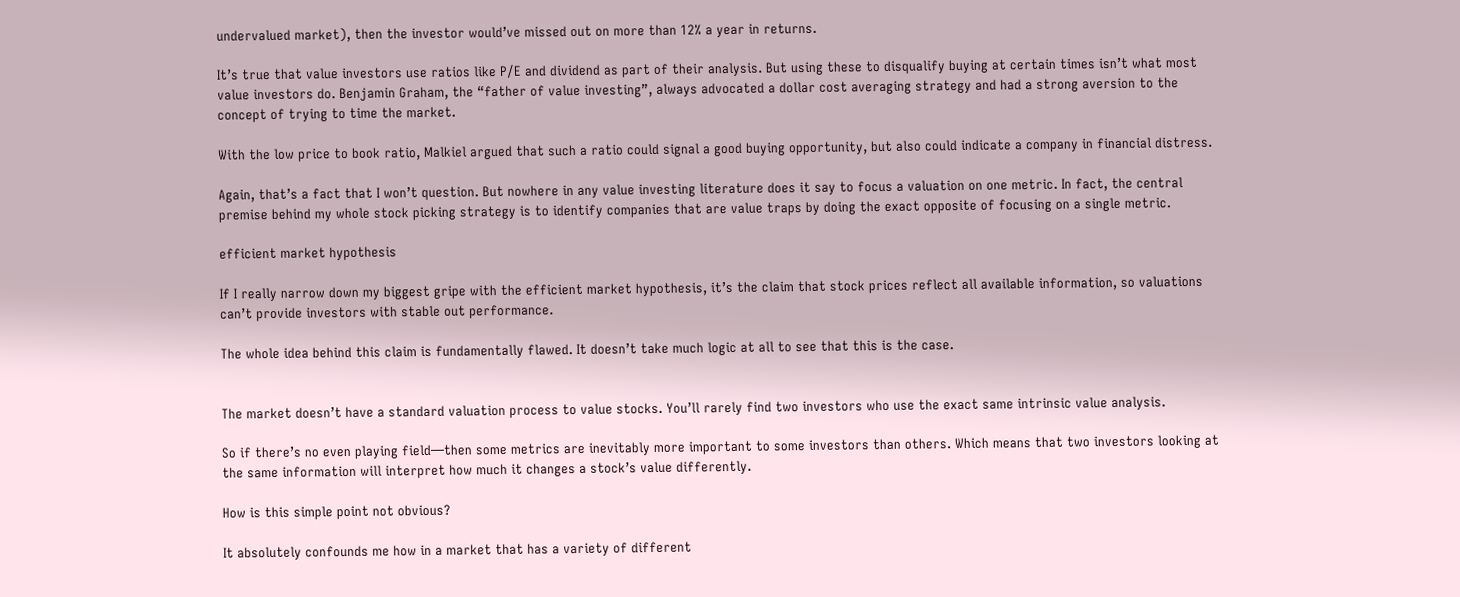undervalued market), then the investor would’ve missed out on more than 12% a year in returns.

It’s true that value investors use ratios like P/E and dividend as part of their analysis. But using these to disqualify buying at certain times isn’t what most value investors do. Benjamin Graham, the “father of value investing”, always advocated a dollar cost averaging strategy and had a strong aversion to the concept of trying to time the market.

With the low price to book ratio, Malkiel argued that such a ratio could signal a good buying opportunity, but also could indicate a company in financial distress.

Again, that’s a fact that I won’t question. But nowhere in any value investing literature does it say to focus a valuation on one metric. In fact, the central premise behind my whole stock picking strategy is to identify companies that are value traps by doing the exact opposite of focusing on a single metric.

efficient market hypothesis

If I really narrow down my biggest gripe with the efficient market hypothesis, it’s the claim that stock prices reflect all available information, so valuations can’t provide investors with stable out performance.

The whole idea behind this claim is fundamentally flawed. It doesn’t take much logic at all to see that this is the case.


The market doesn’t have a standard valuation process to value stocks. You’ll rarely find two investors who use the exact same intrinsic value analysis.

So if there’s no even playing field—then some metrics are inevitably more important to some investors than others. Which means that two investors looking at the same information will interpret how much it changes a stock’s value differently.

How is this simple point not obvious?

It absolutely confounds me how in a market that has a variety of different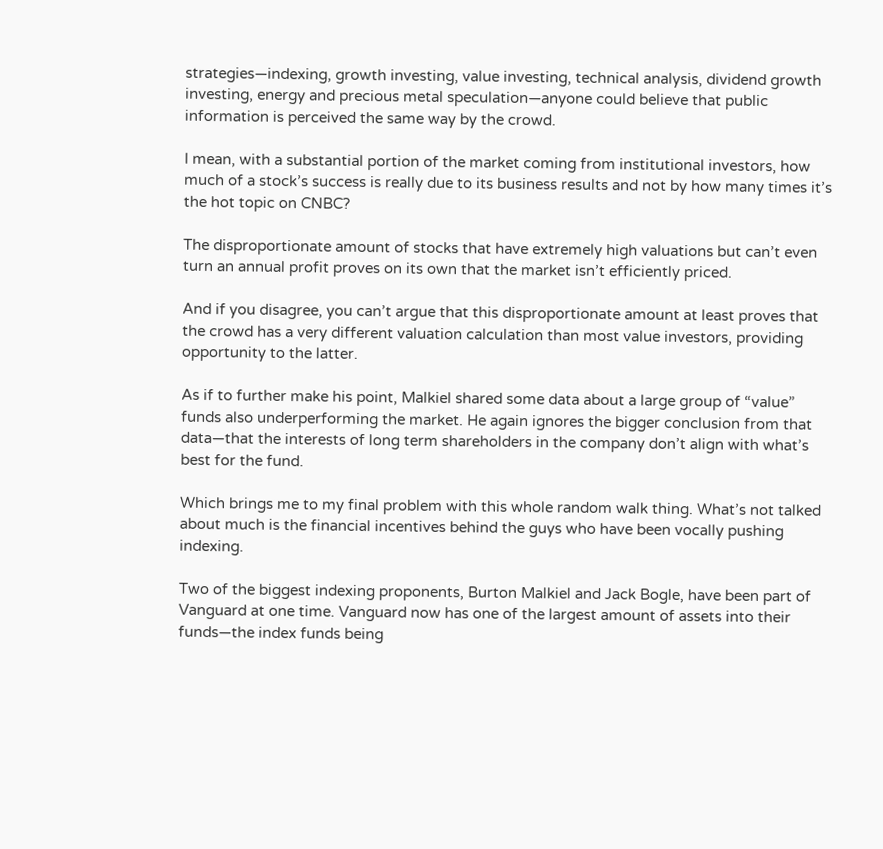strategies—indexing, growth investing, value investing, technical analysis, dividend growth investing, energy and precious metal speculation—anyone could believe that public information is perceived the same way by the crowd.

I mean, with a substantial portion of the market coming from institutional investors, how much of a stock’s success is really due to its business results and not by how many times it’s the hot topic on CNBC?

The disproportionate amount of stocks that have extremely high valuations but can’t even turn an annual profit proves on its own that the market isn’t efficiently priced.

And if you disagree, you can’t argue that this disproportionate amount at least proves that the crowd has a very different valuation calculation than most value investors, providing opportunity to the latter.

As if to further make his point, Malkiel shared some data about a large group of “value” funds also underperforming the market. He again ignores the bigger conclusion from that data—that the interests of long term shareholders in the company don’t align with what’s best for the fund.

Which brings me to my final problem with this whole random walk thing. What’s not talked about much is the financial incentives behind the guys who have been vocally pushing indexing.

Two of the biggest indexing proponents, Burton Malkiel and Jack Bogle, have been part of Vanguard at one time. Vanguard now has one of the largest amount of assets into their funds—the index funds being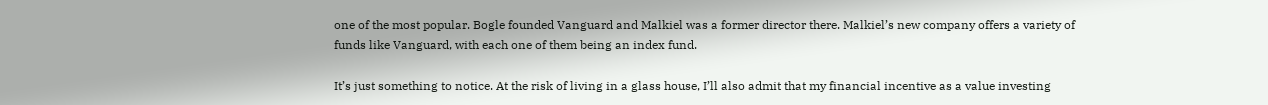one of the most popular. Bogle founded Vanguard and Malkiel was a former director there. Malkiel’s new company offers a variety of funds like Vanguard, with each one of them being an index fund.

It’s just something to notice. At the risk of living in a glass house, I’ll also admit that my financial incentive as a value investing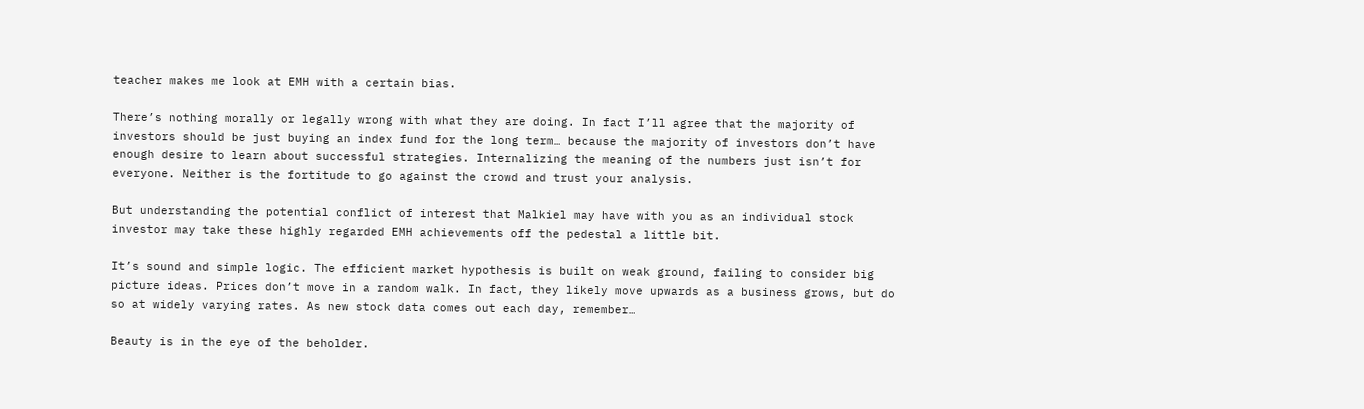teacher makes me look at EMH with a certain bias.

There’s nothing morally or legally wrong with what they are doing. In fact I’ll agree that the majority of investors should be just buying an index fund for the long term… because the majority of investors don’t have enough desire to learn about successful strategies. Internalizing the meaning of the numbers just isn’t for everyone. Neither is the fortitude to go against the crowd and trust your analysis.

But understanding the potential conflict of interest that Malkiel may have with you as an individual stock investor may take these highly regarded EMH achievements off the pedestal a little bit.

It’s sound and simple logic. The efficient market hypothesis is built on weak ground, failing to consider big picture ideas. Prices don’t move in a random walk. In fact, they likely move upwards as a business grows, but do so at widely varying rates. As new stock data comes out each day, remember…

Beauty is in the eye of the beholder.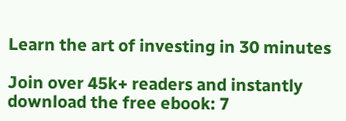Learn the art of investing in 30 minutes

Join over 45k+ readers and instantly download the free ebook: 7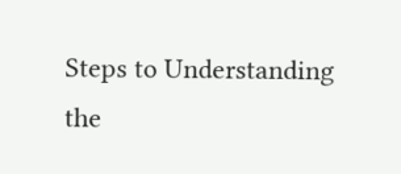Steps to Understanding the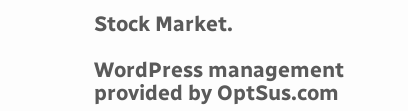Stock Market.

WordPress management provided by OptSus.com